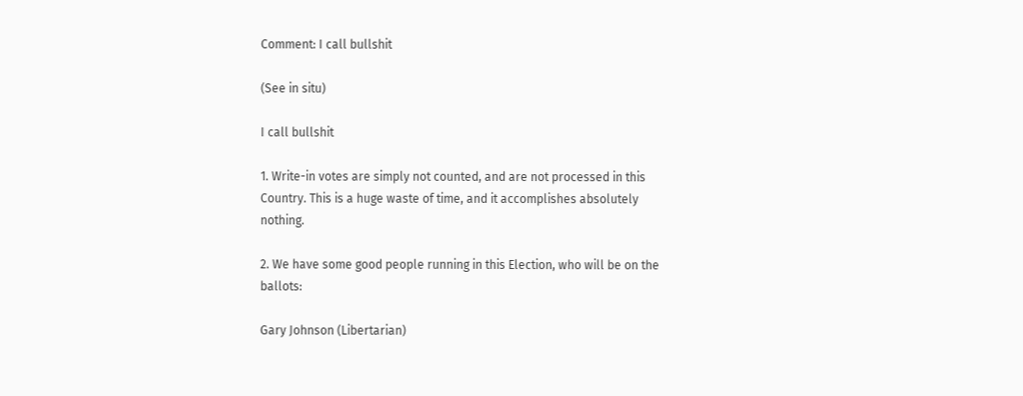Comment: I call bullshit

(See in situ)

I call bullshit

1. Write-in votes are simply not counted, and are not processed in this Country. This is a huge waste of time, and it accomplishes absolutely nothing.

2. We have some good people running in this Election, who will be on the ballots:

Gary Johnson (Libertarian)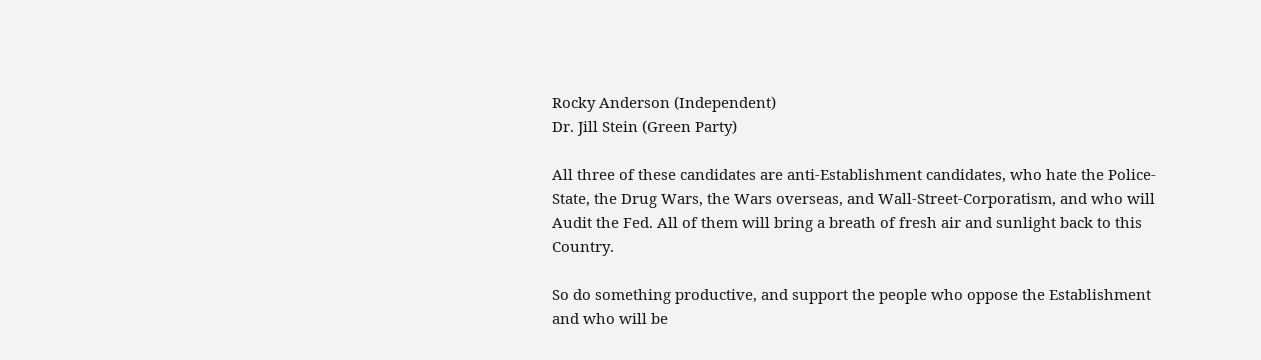Rocky Anderson (Independent)
Dr. Jill Stein (Green Party)

All three of these candidates are anti-Establishment candidates, who hate the Police-State, the Drug Wars, the Wars overseas, and Wall-Street-Corporatism, and who will Audit the Fed. All of them will bring a breath of fresh air and sunlight back to this Country.

So do something productive, and support the people who oppose the Establishment and who will be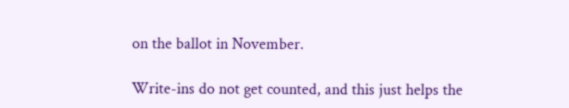on the ballot in November.

Write-ins do not get counted, and this just helps the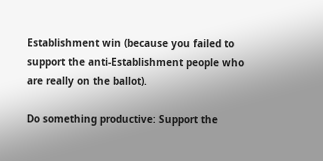Establishment win (because you failed to support the anti-Establishment people who are really on the ballot).

Do something productive: Support the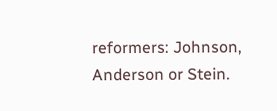reformers: Johnson, Anderson or Stein.